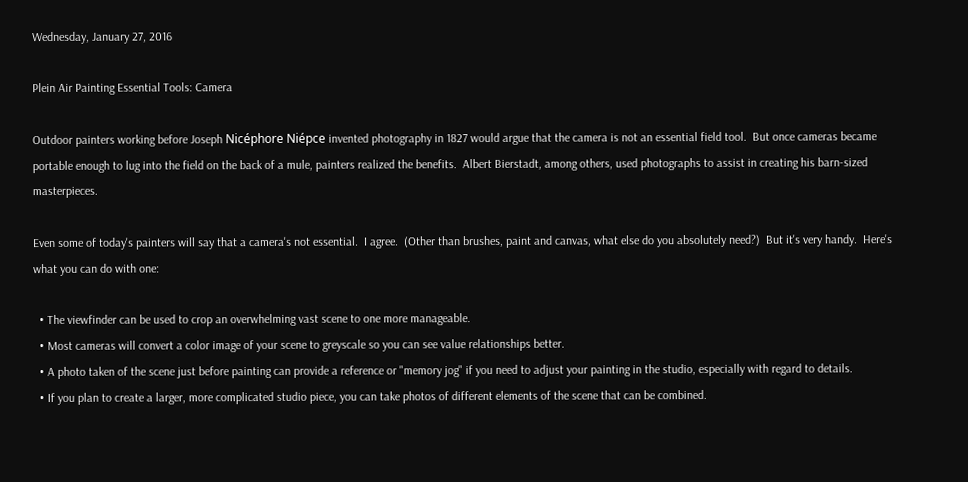Wednesday, January 27, 2016

Plein Air Painting Essential Tools: Camera

Outdoor painters working before Joseph Nicéphore Niépce invented photography in 1827 would argue that the camera is not an essential field tool.  But once cameras became portable enough to lug into the field on the back of a mule, painters realized the benefits.  Albert Bierstadt, among others, used photographs to assist in creating his barn-sized masterpieces.

Even some of today's painters will say that a camera's not essential.  I agree.  (Other than brushes, paint and canvas, what else do you absolutely need?)  But it's very handy.  Here's what you can do with one:

  • The viewfinder can be used to crop an overwhelming vast scene to one more manageable.
  • Most cameras will convert a color image of your scene to greyscale so you can see value relationships better.
  • A photo taken of the scene just before painting can provide a reference or "memory jog" if you need to adjust your painting in the studio, especially with regard to details.
  • If you plan to create a larger, more complicated studio piece, you can take photos of different elements of the scene that can be combined.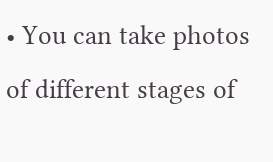• You can take photos of different stages of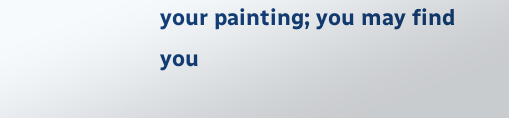your painting; you may find you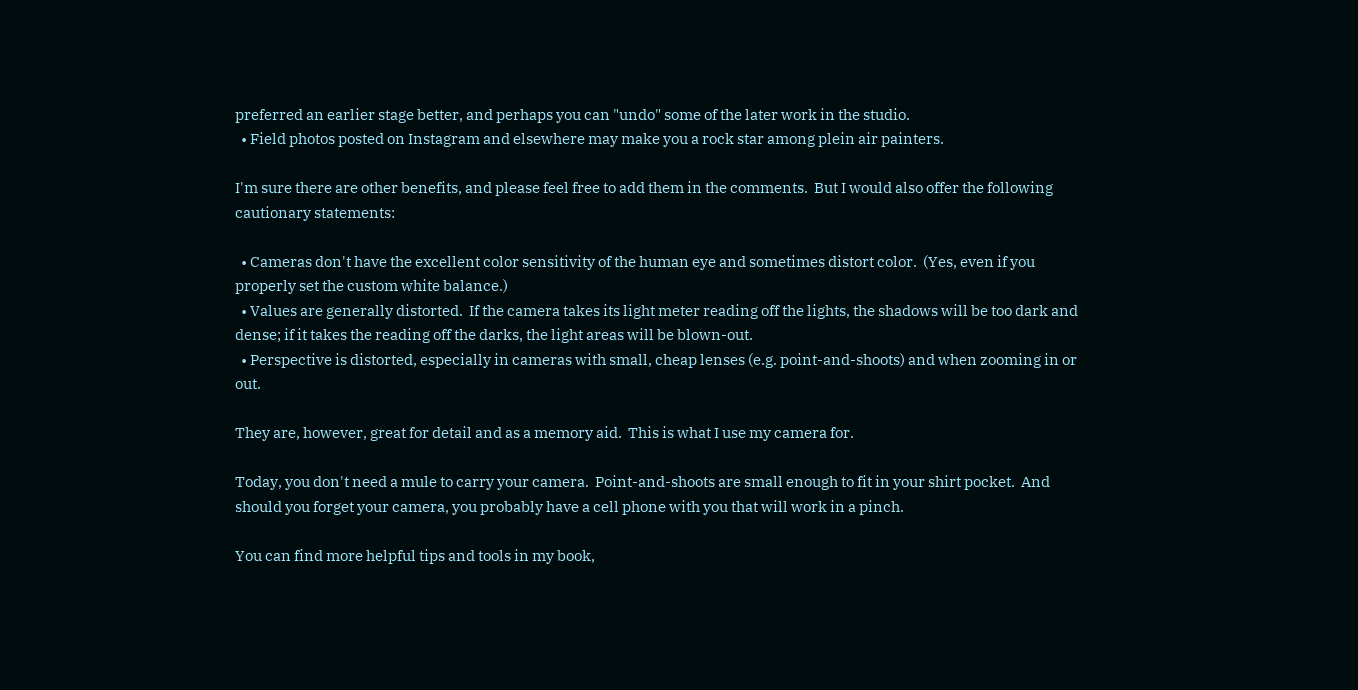preferred an earlier stage better, and perhaps you can "undo" some of the later work in the studio.
  • Field photos posted on Instagram and elsewhere may make you a rock star among plein air painters.

I'm sure there are other benefits, and please feel free to add them in the comments.  But I would also offer the following cautionary statements:

  • Cameras don't have the excellent color sensitivity of the human eye and sometimes distort color.  (Yes, even if you properly set the custom white balance.)
  • Values are generally distorted.  If the camera takes its light meter reading off the lights, the shadows will be too dark and dense; if it takes the reading off the darks, the light areas will be blown-out.
  • Perspective is distorted, especially in cameras with small, cheap lenses (e.g. point-and-shoots) and when zooming in or out.

They are, however, great for detail and as a memory aid.  This is what I use my camera for.

Today, you don't need a mule to carry your camera.  Point-and-shoots are small enough to fit in your shirt pocket.  And should you forget your camera, you probably have a cell phone with you that will work in a pinch.

You can find more helpful tips and tools in my book,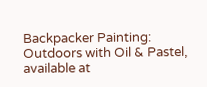Backpacker Painting:  Outdoors with Oil & Pastel, available at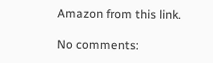Amazon from this link.

No comments: